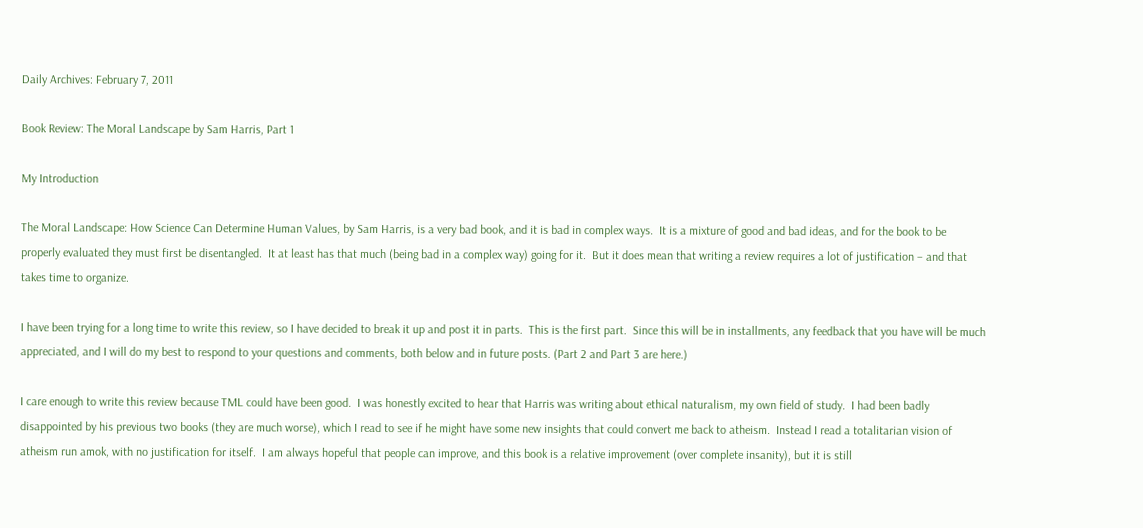Daily Archives: February 7, 2011

Book Review: The Moral Landscape by Sam Harris, Part 1

My Introduction

The Moral Landscape: How Science Can Determine Human Values, by Sam Harris, is a very bad book, and it is bad in complex ways.  It is a mixture of good and bad ideas, and for the book to be properly evaluated they must first be disentangled.  It at least has that much (being bad in a complex way) going for it.  But it does mean that writing a review requires a lot of justification – and that takes time to organize.

I have been trying for a long time to write this review, so I have decided to break it up and post it in parts.  This is the first part.  Since this will be in installments, any feedback that you have will be much appreciated, and I will do my best to respond to your questions and comments, both below and in future posts. (Part 2 and Part 3 are here.)

I care enough to write this review because TML could have been good.  I was honestly excited to hear that Harris was writing about ethical naturalism, my own field of study.  I had been badly disappointed by his previous two books (they are much worse), which I read to see if he might have some new insights that could convert me back to atheism.  Instead I read a totalitarian vision of atheism run amok, with no justification for itself.  I am always hopeful that people can improve, and this book is a relative improvement (over complete insanity), but it is still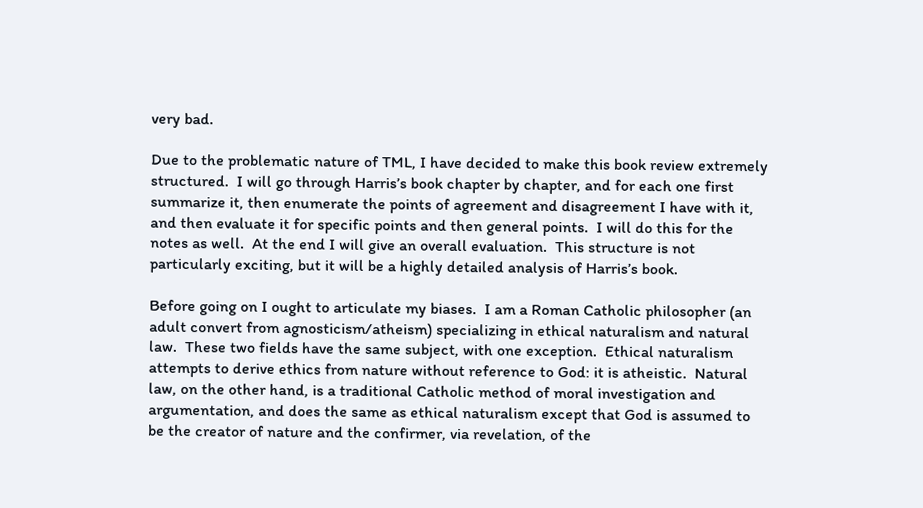very bad.

Due to the problematic nature of TML, I have decided to make this book review extremely structured.  I will go through Harris’s book chapter by chapter, and for each one first summarize it, then enumerate the points of agreement and disagreement I have with it, and then evaluate it for specific points and then general points.  I will do this for the notes as well.  At the end I will give an overall evaluation.  This structure is not particularly exciting, but it will be a highly detailed analysis of Harris’s book.

Before going on I ought to articulate my biases.  I am a Roman Catholic philosopher (an adult convert from agnosticism/atheism) specializing in ethical naturalism and natural law.  These two fields have the same subject, with one exception.  Ethical naturalism attempts to derive ethics from nature without reference to God: it is atheistic.  Natural law, on the other hand, is a traditional Catholic method of moral investigation and argumentation, and does the same as ethical naturalism except that God is assumed to be the creator of nature and the confirmer, via revelation, of the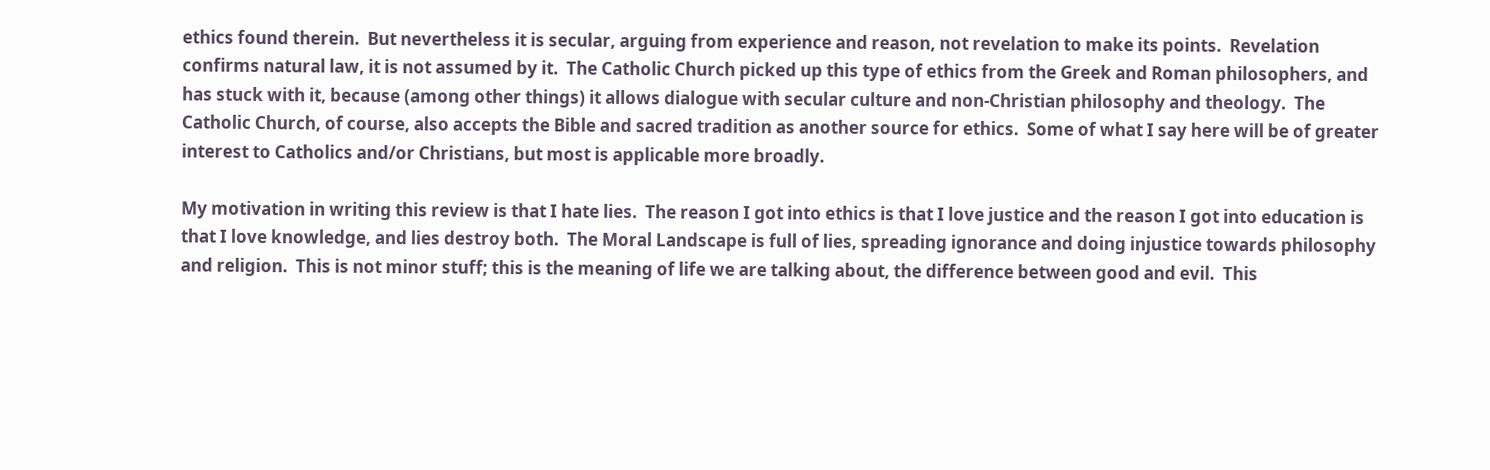ethics found therein.  But nevertheless it is secular, arguing from experience and reason, not revelation to make its points.  Revelation confirms natural law, it is not assumed by it.  The Catholic Church picked up this type of ethics from the Greek and Roman philosophers, and has stuck with it, because (among other things) it allows dialogue with secular culture and non-Christian philosophy and theology.  The Catholic Church, of course, also accepts the Bible and sacred tradition as another source for ethics.  Some of what I say here will be of greater interest to Catholics and/or Christians, but most is applicable more broadly.

My motivation in writing this review is that I hate lies.  The reason I got into ethics is that I love justice and the reason I got into education is that I love knowledge, and lies destroy both.  The Moral Landscape is full of lies, spreading ignorance and doing injustice towards philosophy and religion.  This is not minor stuff; this is the meaning of life we are talking about, the difference between good and evil.  This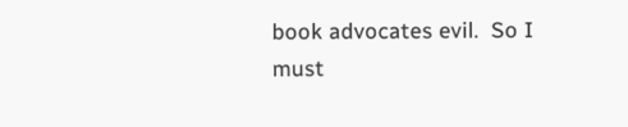book advocates evil.  So I must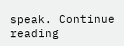speak. Continue reading